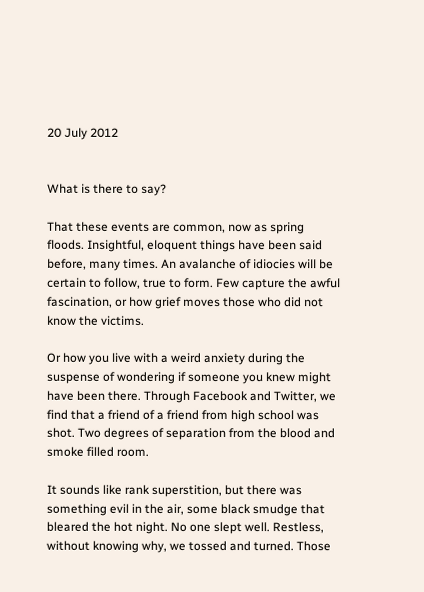20 July 2012


What is there to say?

That these events are common, now as spring floods. Insightful, eloquent things have been said before, many times. An avalanche of idiocies will be certain to follow, true to form. Few capture the awful fascination, or how grief moves those who did not know the victims.

Or how you live with a weird anxiety during the suspense of wondering if someone you knew might have been there. Through Facebook and Twitter, we find that a friend of a friend from high school was shot. Two degrees of separation from the blood and smoke filled room.

It sounds like rank superstition, but there was something evil in the air, some black smudge that bleared the hot night. No one slept well. Restless, without knowing why, we tossed and turned. Those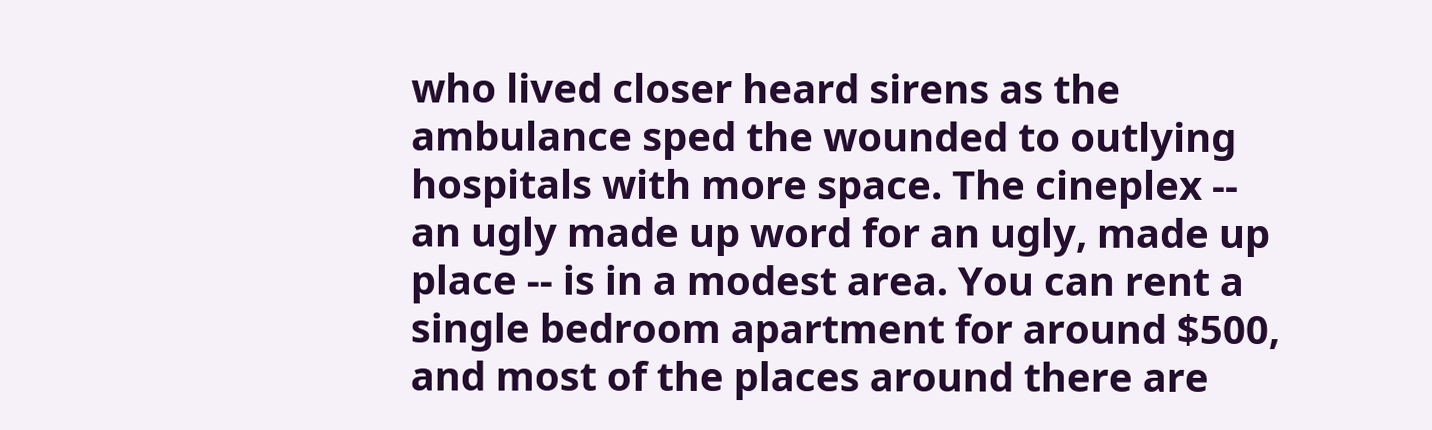who lived closer heard sirens as the ambulance sped the wounded to outlying hospitals with more space. The cineplex -- an ugly made up word for an ugly, made up place -- is in a modest area. You can rent a single bedroom apartment for around $500, and most of the places around there are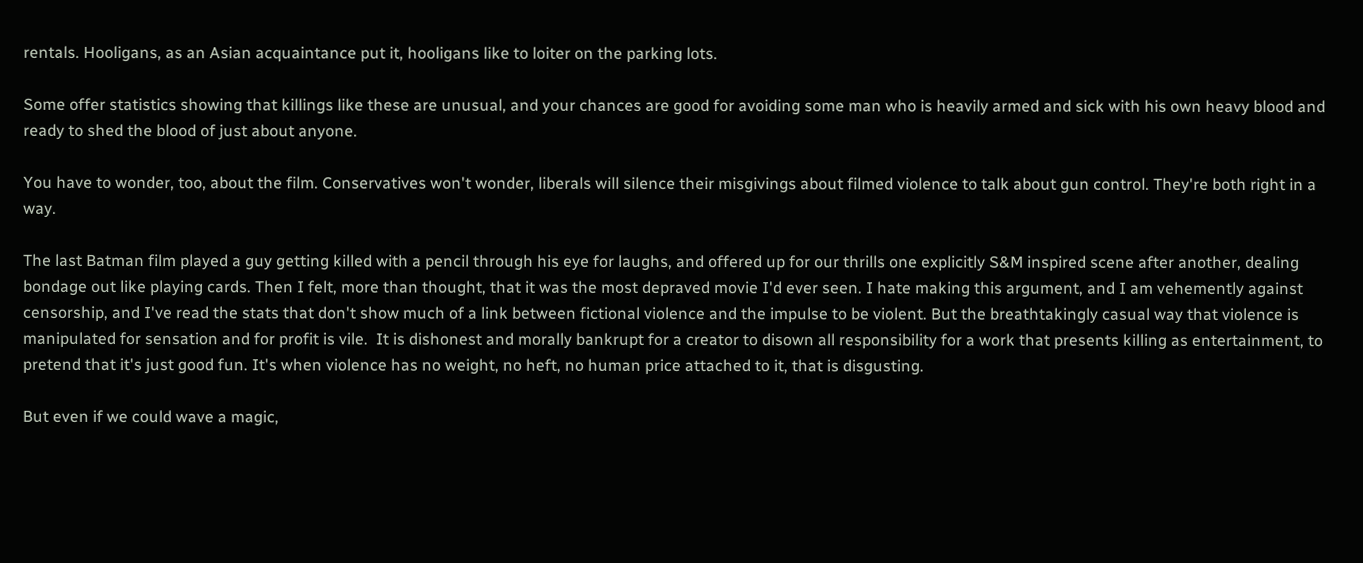rentals. Hooligans, as an Asian acquaintance put it, hooligans like to loiter on the parking lots.

Some offer statistics showing that killings like these are unusual, and your chances are good for avoiding some man who is heavily armed and sick with his own heavy blood and ready to shed the blood of just about anyone.

You have to wonder, too, about the film. Conservatives won't wonder, liberals will silence their misgivings about filmed violence to talk about gun control. They're both right in a way.

The last Batman film played a guy getting killed with a pencil through his eye for laughs, and offered up for our thrills one explicitly S&M inspired scene after another, dealing bondage out like playing cards. Then I felt, more than thought, that it was the most depraved movie I'd ever seen. I hate making this argument, and I am vehemently against censorship, and I've read the stats that don't show much of a link between fictional violence and the impulse to be violent. But the breathtakingly casual way that violence is manipulated for sensation and for profit is vile.  It is dishonest and morally bankrupt for a creator to disown all responsibility for a work that presents killing as entertainment, to pretend that it's just good fun. It's when violence has no weight, no heft, no human price attached to it, that is disgusting.

But even if we could wave a magic,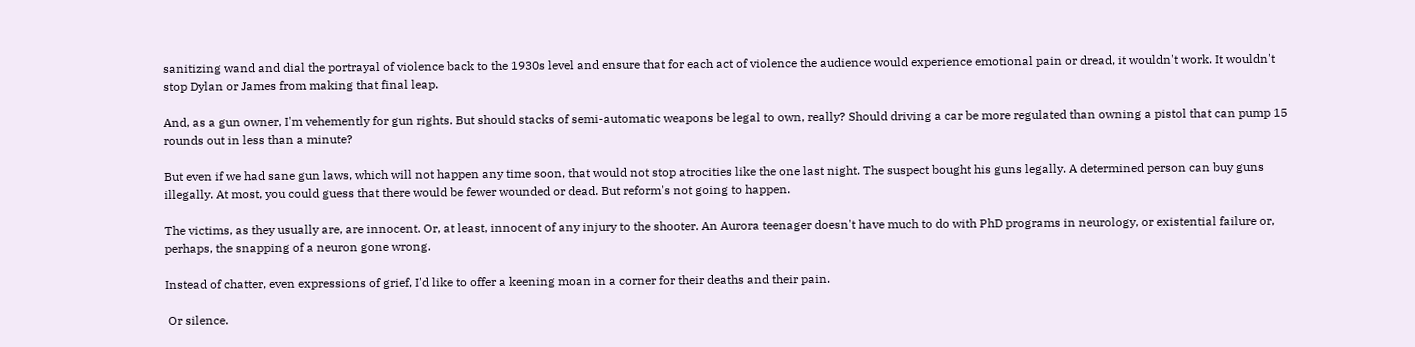sanitizing wand and dial the portrayal of violence back to the 1930s level and ensure that for each act of violence the audience would experience emotional pain or dread, it wouldn't work. It wouldn't stop Dylan or James from making that final leap.

And, as a gun owner, I'm vehemently for gun rights. But should stacks of semi-automatic weapons be legal to own, really? Should driving a car be more regulated than owning a pistol that can pump 15 rounds out in less than a minute?

But even if we had sane gun laws, which will not happen any time soon, that would not stop atrocities like the one last night. The suspect bought his guns legally. A determined person can buy guns illegally. At most, you could guess that there would be fewer wounded or dead. But reform's not going to happen.

The victims, as they usually are, are innocent. Or, at least, innocent of any injury to the shooter. An Aurora teenager doesn't have much to do with PhD programs in neurology, or existential failure or, perhaps, the snapping of a neuron gone wrong.

Instead of chatter, even expressions of grief, I'd like to offer a keening moan in a corner for their deaths and their pain.

 Or silence.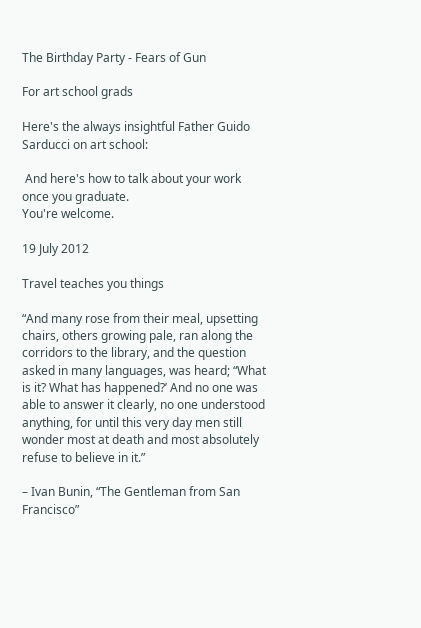The Birthday Party - Fears of Gun

For art school grads

Here's the always insightful Father Guido Sarducci on art school:

 And here's how to talk about your work once you graduate.
You're welcome.

19 July 2012

Travel teaches you things

“And many rose from their meal, upsetting chairs, others growing pale, ran along the corridors to the library, and the question asked in many languages, was heard; “What is it? What has happened?’ And no one was able to answer it clearly, no one understood anything, for until this very day men still wonder most at death and most absolutely refuse to believe in it.”

– Ivan Bunin, “The Gentleman from San Francisco”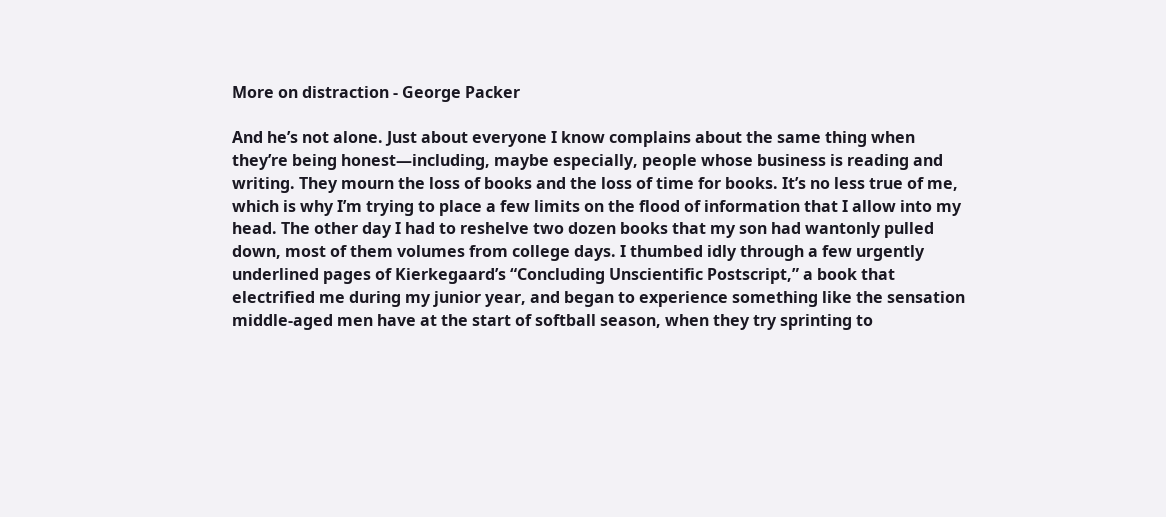More on distraction - George Packer

And he’s not alone. Just about everyone I know complains about the same thing when they’re being honest—including, maybe especially, people whose business is reading and writing. They mourn the loss of books and the loss of time for books. It’s no less true of me, which is why I’m trying to place a few limits on the flood of information that I allow into my head. The other day I had to reshelve two dozen books that my son had wantonly pulled down, most of them volumes from college days. I thumbed idly through a few urgently underlined pages of Kierkegaard’s “Concluding Unscientific Postscript,” a book that electrified me during my junior year, and began to experience something like the sensation middle-aged men have at the start of softball season, when they try sprinting to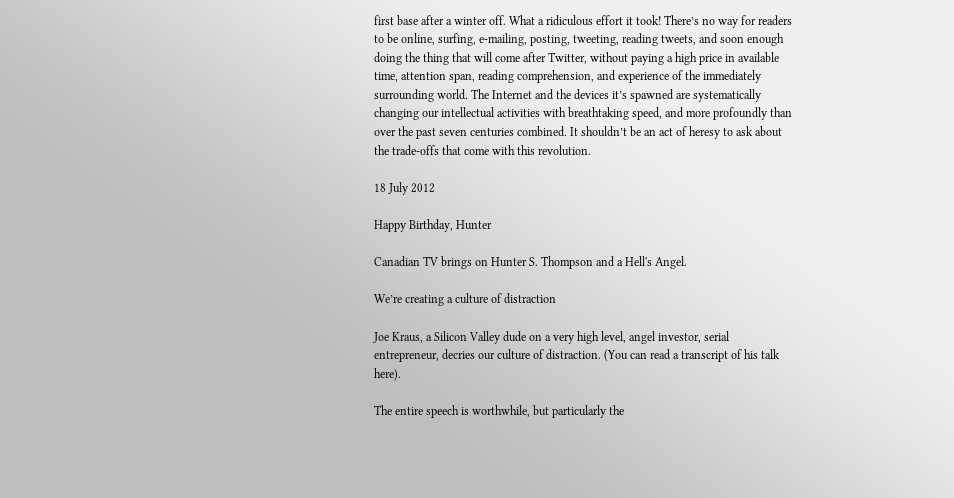first base after a winter off. What a ridiculous effort it took! There’s no way for readers to be online, surfing, e-mailing, posting, tweeting, reading tweets, and soon enough doing the thing that will come after Twitter, without paying a high price in available time, attention span, reading comprehension, and experience of the immediately surrounding world. The Internet and the devices it’s spawned are systematically changing our intellectual activities with breathtaking speed, and more profoundly than over the past seven centuries combined. It shouldn’t be an act of heresy to ask about the trade-offs that come with this revolution.

18 July 2012

Happy Birthday, Hunter

Canadian TV brings on Hunter S. Thompson and a Hell's Angel.

We’re creating a culture of distraction

Joe Kraus, a Silicon Valley dude on a very high level, angel investor, serial entrepreneur, decries our culture of distraction. (You can read a transcript of his talk here).

The entire speech is worthwhile, but particularly the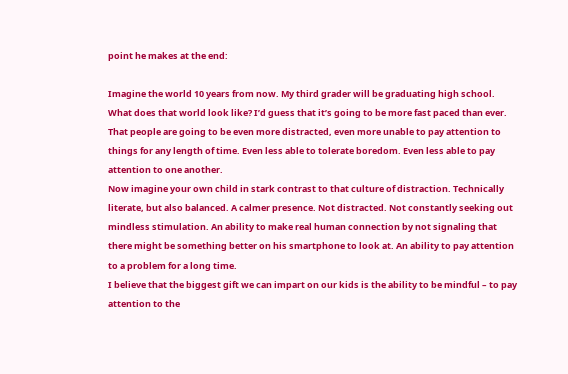point he makes at the end:

Imagine the world 10 years from now. My third grader will be graduating high school. What does that world look like? I’d guess that it’s going to be more fast paced than ever. That people are going to be even more distracted, even more unable to pay attention to things for any length of time. Even less able to tolerate boredom. Even less able to pay attention to one another.
Now imagine your own child in stark contrast to that culture of distraction. Technically literate, but also balanced. A calmer presence. Not distracted. Not constantly seeking out mindless stimulation. An ability to make real human connection by not signaling that there might be something better on his smartphone to look at. An ability to pay attention to a problem for a long time.
I believe that the biggest gift we can impart on our kids is the ability to be mindful – to pay attention to the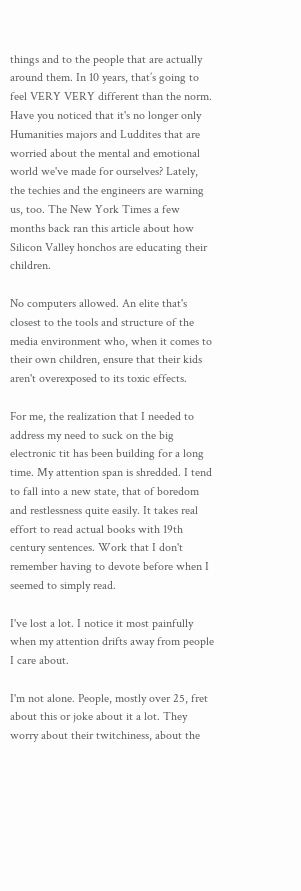things and to the people that are actually around them. In 10 years, that’s going to feel VERY VERY different than the norm.
Have you noticed that it's no longer only Humanities majors and Luddites that are worried about the mental and emotional world we've made for ourselves? Lately, the techies and the engineers are warning us, too. The New York Times a few months back ran this article about how Silicon Valley honchos are educating their children.

No computers allowed. An elite that's closest to the tools and structure of the media environment who, when it comes to their own children, ensure that their kids aren't overexposed to its toxic effects.

For me, the realization that I needed to address my need to suck on the big electronic tit has been building for a long time. My attention span is shredded. I tend to fall into a new state, that of boredom and restlessness quite easily. It takes real effort to read actual books with 19th century sentences. Work that I don't remember having to devote before when I seemed to simply read.

I've lost a lot. I notice it most painfully when my attention drifts away from people I care about.

I'm not alone. People, mostly over 25, fret about this or joke about it a lot. They worry about their twitchiness, about the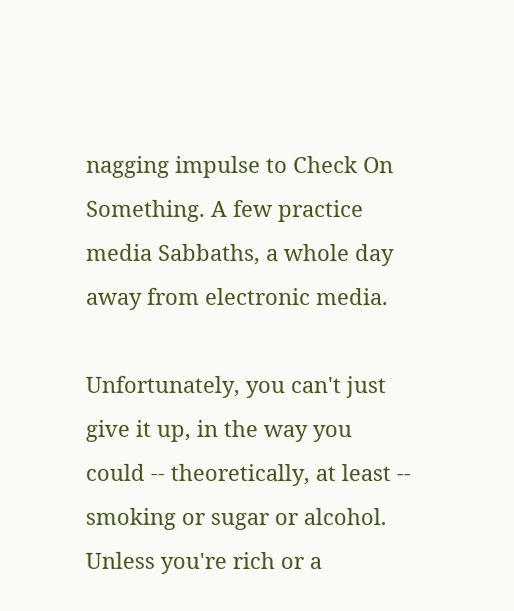nagging impulse to Check On Something. A few practice media Sabbaths, a whole day away from electronic media.

Unfortunately, you can't just give it up, in the way you could -- theoretically, at least -- smoking or sugar or alcohol. Unless you're rich or a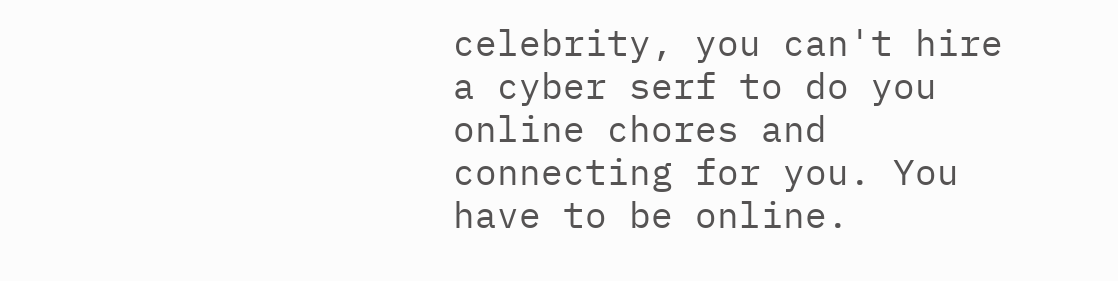celebrity, you can't hire a cyber serf to do you online chores and connecting for you. You have to be online.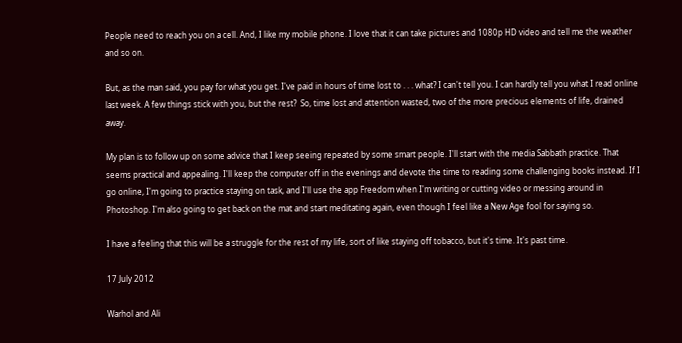People need to reach you on a cell. And, I like my mobile phone. I love that it can take pictures and 1080p HD video and tell me the weather and so on.

But, as the man said, you pay for what you get. I've paid in hours of time lost to . . . what? I can't tell you. I can hardly tell you what I read online last week. A few things stick with you, but the rest?  So, time lost and attention wasted, two of the more precious elements of life, drained away.

My plan is to follow up on some advice that I keep seeing repeated by some smart people. I'll start with the media Sabbath practice. That seems practical and appealing. I'll keep the computer off in the evenings and devote the time to reading some challenging books instead. If I go online, I'm going to practice staying on task, and I'll use the app Freedom when I'm writing or cutting video or messing around in Photoshop. I'm also going to get back on the mat and start meditating again, even though I feel like a New Age fool for saying so.

I have a feeling that this will be a struggle for the rest of my life, sort of like staying off tobacco, but it's time. It's past time.

17 July 2012

Warhol and Ali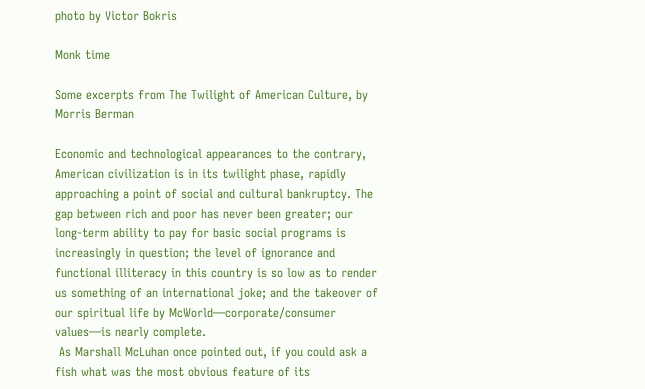photo by Victor Bokris

Monk time

Some excerpts from The Twilight of American Culture, by Morris Berman

Economic and technological appearances to the contrary, American civilization is in its twilight phase, rapidly approaching a point of social and cultural bankruptcy. The gap between rich and poor has never been greater; our long-term ability to pay for basic social programs is increasingly in question; the level of ignorance and functional illiteracy in this country is so low as to render us something of an international joke; and the takeover of our spiritual life by McWorld—corporate/consumer values—is nearly complete.
 As Marshall McLuhan once pointed out, if you could ask a fish what was the most obvious feature of its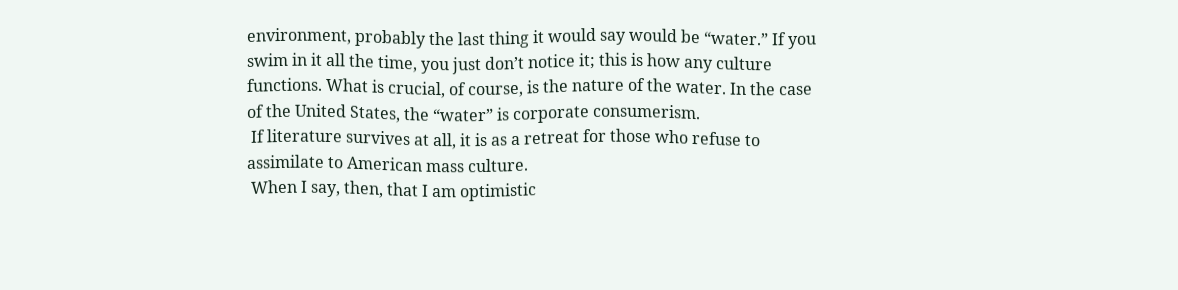environment, probably the last thing it would say would be “water.” If you swim in it all the time, you just don’t notice it; this is how any culture functions. What is crucial, of course, is the nature of the water. In the case of the United States, the “water” is corporate consumerism.
 If literature survives at all, it is as a retreat for those who refuse to assimilate to American mass culture.
 When I say, then, that I am optimistic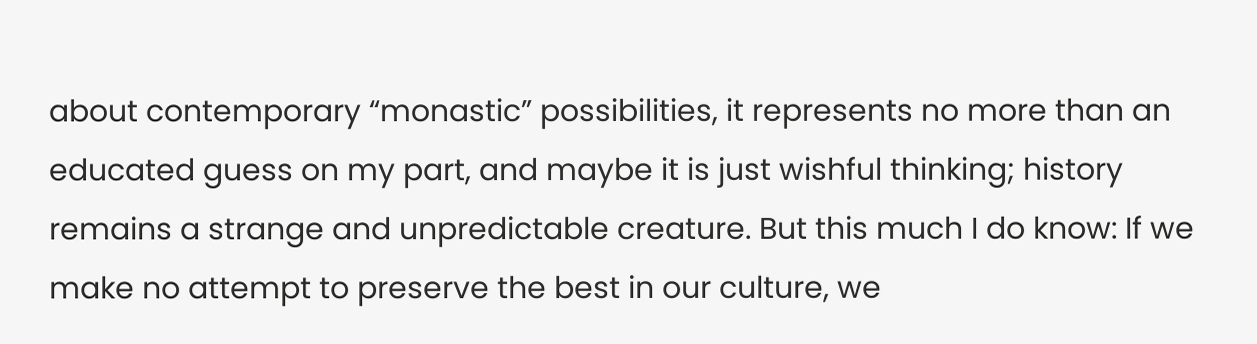about contemporary “monastic” possibilities, it represents no more than an educated guess on my part, and maybe it is just wishful thinking; history remains a strange and unpredictable creature. But this much I do know: If we make no attempt to preserve the best in our culture, we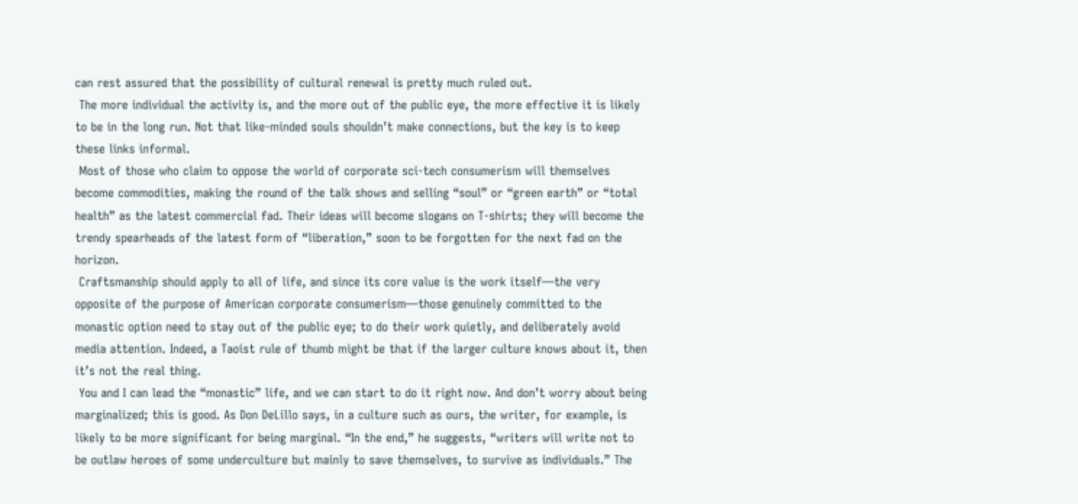can rest assured that the possibility of cultural renewal is pretty much ruled out.
 The more individual the activity is, and the more out of the public eye, the more effective it is likely to be in the long run. Not that like-minded souls shouldn’t make connections, but the key is to keep these links informal.
 Most of those who claim to oppose the world of corporate sci-tech consumerism will themselves become commodities, making the round of the talk shows and selling “soul” or “green earth” or “total health” as the latest commercial fad. Their ideas will become slogans on T-shirts; they will become the trendy spearheads of the latest form of “liberation,” soon to be forgotten for the next fad on the horizon.
 Craftsmanship should apply to all of life, and since its core value is the work itself—the very opposite of the purpose of American corporate consumerism—those genuinely committed to the monastic option need to stay out of the public eye; to do their work quietly, and deliberately avoid media attention. Indeed, a Taoist rule of thumb might be that if the larger culture knows about it, then it’s not the real thing.
 You and I can lead the “monastic” life, and we can start to do it right now. And don’t worry about being marginalized; this is good. As Don DeLillo says, in a culture such as ours, the writer, for example, is likely to be more significant for being marginal. “In the end,” he suggests, “writers will write not to be outlaw heroes of some underculture but mainly to save themselves, to survive as individuals.” The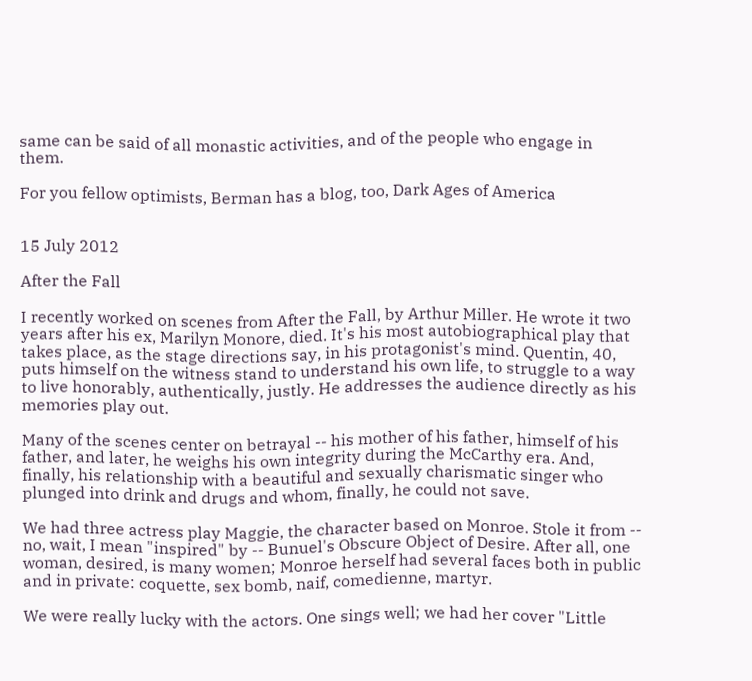same can be said of all monastic activities, and of the people who engage in them.

For you fellow optimists, Berman has a blog, too, Dark Ages of America


15 July 2012

After the Fall

I recently worked on scenes from After the Fall, by Arthur Miller. He wrote it two years after his ex, Marilyn Monore, died. It's his most autobiographical play that takes place, as the stage directions say, in his protagonist's mind. Quentin, 40, puts himself on the witness stand to understand his own life, to struggle to a way to live honorably, authentically, justly. He addresses the audience directly as his memories play out.

Many of the scenes center on betrayal -- his mother of his father, himself of his father, and later, he weighs his own integrity during the McCarthy era. And, finally, his relationship with a beautiful and sexually charismatic singer who plunged into drink and drugs and whom, finally, he could not save.

We had three actress play Maggie, the character based on Monroe. Stole it from -- no, wait, I mean "inspired" by -- Bunuel's Obscure Object of Desire. After all, one woman, desired, is many women; Monroe herself had several faces both in public and in private: coquette, sex bomb, naif, comedienne, martyr.

We were really lucky with the actors. One sings well; we had her cover "Little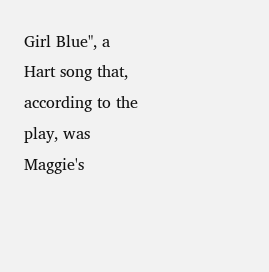Girl Blue", a Hart song that, according to the play, was Maggie's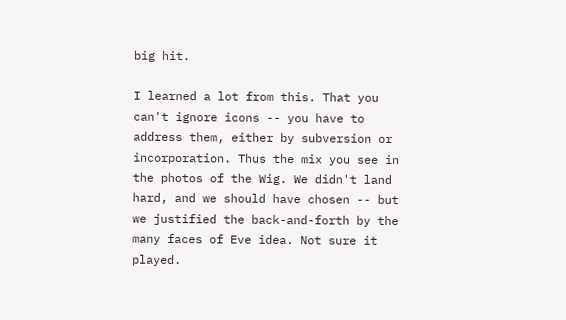big hit.

I learned a lot from this. That you can't ignore icons -- you have to address them, either by subversion or incorporation. Thus the mix you see in the photos of the Wig. We didn't land hard, and we should have chosen -- but we justified the back-and-forth by the many faces of Eve idea. Not sure it played.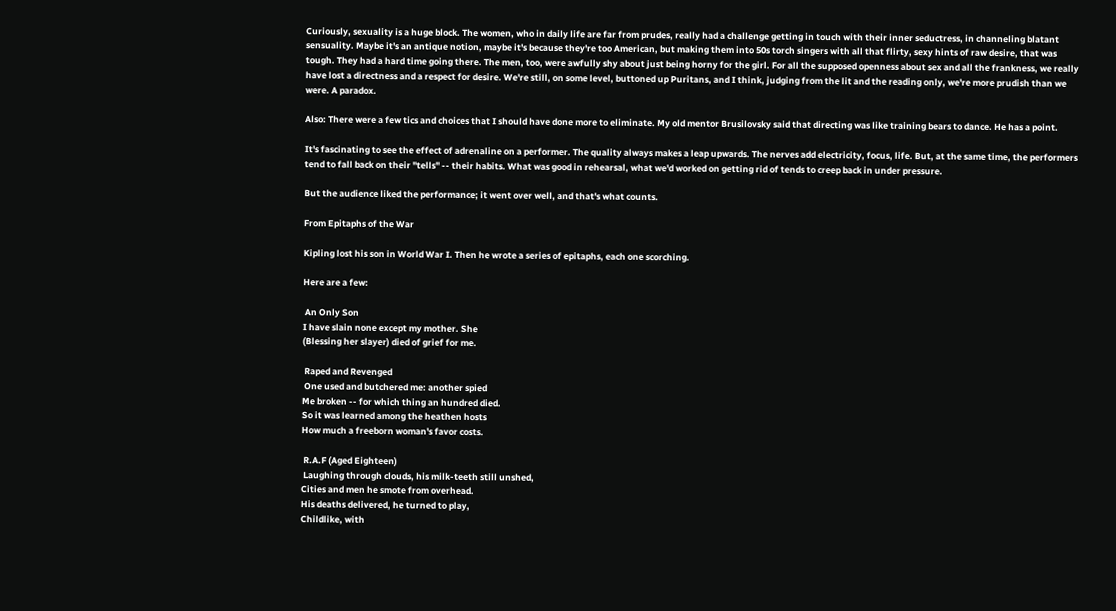Curiously, sexuality is a huge block. The women, who in daily life are far from prudes, really had a challenge getting in touch with their inner seductress, in channeling blatant sensuality. Maybe it's an antique notion, maybe it's because they're too American, but making them into 50s torch singers with all that flirty, sexy hints of raw desire, that was tough. They had a hard time going there. The men, too, were awfully shy about just being horny for the girl. For all the supposed openness about sex and all the frankness, we really have lost a directness and a respect for desire. We're still, on some level, buttoned up Puritans, and I think, judging from the lit and the reading only, we're more prudish than we were. A paradox.

Also: There were a few tics and choices that I should have done more to eliminate. My old mentor Brusilovsky said that directing was like training bears to dance. He has a point.

It's fascinating to see the effect of adrenaline on a performer. The quality always makes a leap upwards. The nerves add electricity, focus, life. But, at the same time, the performers tend to fall back on their "tells" -- their habits. What was good in rehearsal, what we'd worked on getting rid of tends to creep back in under pressure.

But the audience liked the performance; it went over well, and that's what counts.

From Epitaphs of the War

Kipling lost his son in World War I. Then he wrote a series of epitaphs, each one scorching.

Here are a few:

 An Only Son
I have slain none except my mother. She
(Blessing her slayer) died of grief for me.

 Raped and Revenged
 One used and butchered me: another spied
Me broken -- for which thing an hundred died.
So it was learned among the heathen hosts
How much a freeborn woman's favor costs.

 R.A.F (Aged Eighteen)
 Laughing through clouds, his milk-teeth still unshed,
Cities and men he smote from overhead.
His deaths delivered, he turned to play,
Childlike, with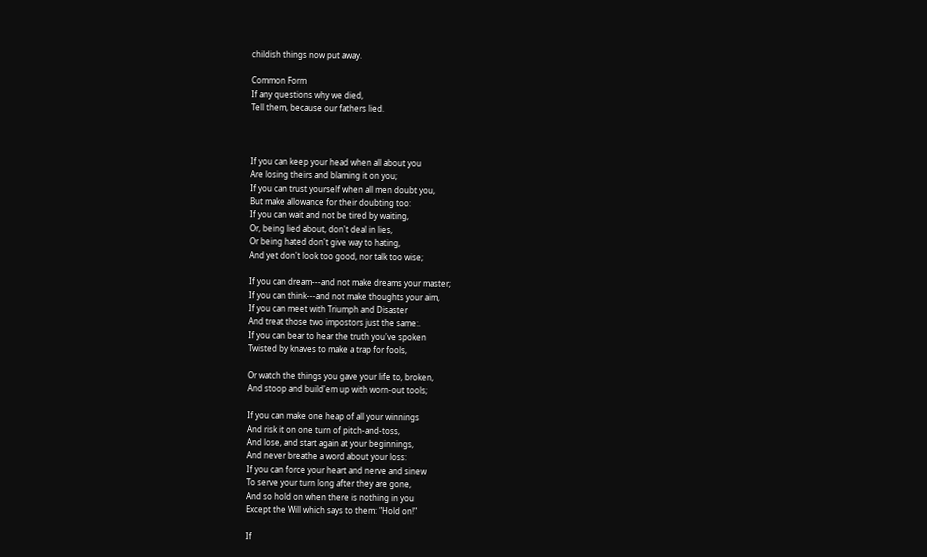childish things now put away.

Common Form
If any questions why we died,
Tell them, because our fathers lied.



If you can keep your head when all about you
Are losing theirs and blaming it on you;
If you can trust yourself when all men doubt you,
But make allowance for their doubting too:
If you can wait and not be tired by waiting,
Or, being lied about, don't deal in lies,
Or being hated don't give way to hating,
And yet don't look too good, nor talk too wise;

If you can dream---and not make dreams your master;
If you can think---and not make thoughts your aim,
If you can meet with Triumph and Disaster
And treat those two impostors just the same:.
If you can bear to hear the truth you've spoken
Twisted by knaves to make a trap for fools,

Or watch the things you gave your life to, broken,
And stoop and build'em up with worn-out tools;

If you can make one heap of all your winnings
And risk it on one turn of pitch-and-toss,
And lose, and start again at your beginnings,
And never breathe a word about your loss:
If you can force your heart and nerve and sinew
To serve your turn long after they are gone,
And so hold on when there is nothing in you
Except the Will which says to them: "Hold on!"

If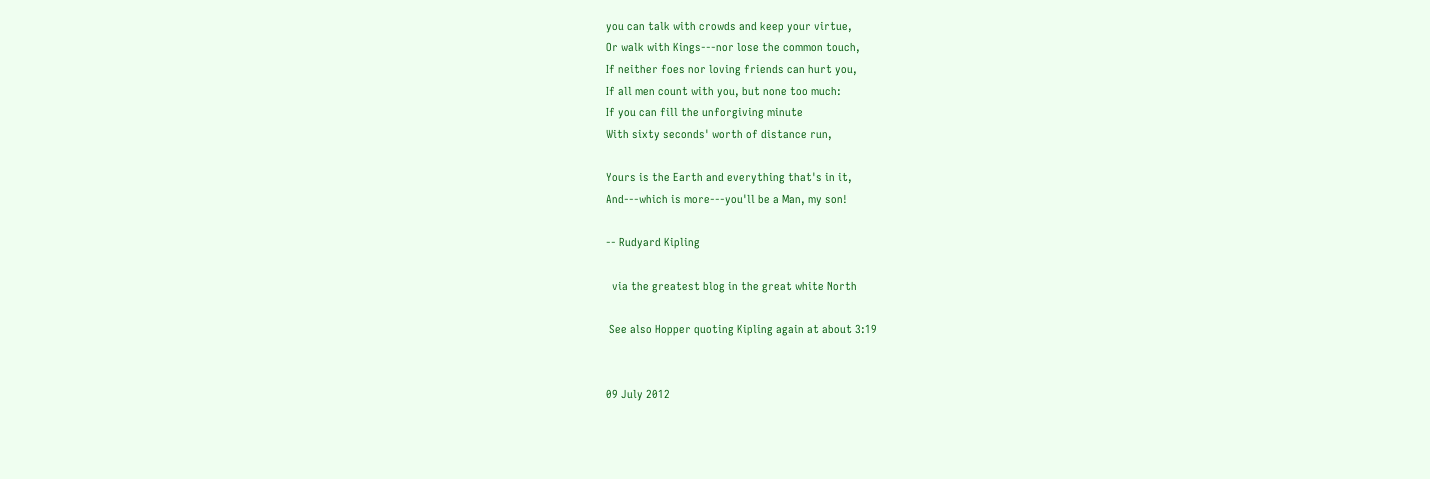you can talk with crowds and keep your virtue,
Or walk with Kings---nor lose the common touch,
If neither foes nor loving friends can hurt you,
If all men count with you, but none too much:
If you can fill the unforgiving minute
With sixty seconds' worth of distance run,

Yours is the Earth and everything that's in it,
And---which is more---you'll be a Man, my son!

-- Rudyard Kipling

  via the greatest blog in the great white North

 See also Hopper quoting Kipling again at about 3:19


09 July 2012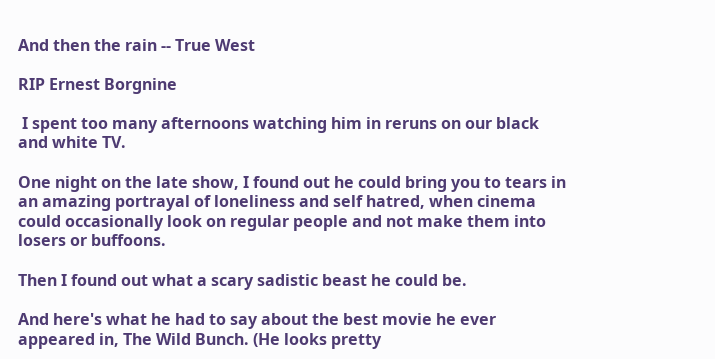And then the rain -- True West

RIP Ernest Borgnine

 I spent too many afternoons watching him in reruns on our black and white TV.

One night on the late show, I found out he could bring you to tears in an amazing portrayal of loneliness and self hatred, when cinema could occasionally look on regular people and not make them into losers or buffoons.

Then I found out what a scary sadistic beast he could be.

And here's what he had to say about the best movie he ever appeared in, The Wild Bunch. (He looks pretty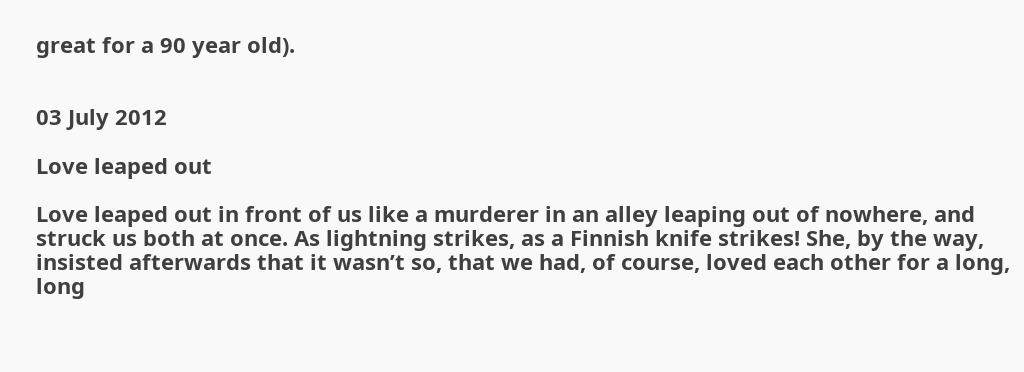great for a 90 year old).


03 July 2012

Love leaped out

Love leaped out in front of us like a murderer in an alley leaping out of nowhere, and struck us both at once. As lightning strikes, as a Finnish knife strikes! She, by the way, insisted afterwards that it wasn’t so, that we had, of course, loved each other for a long, long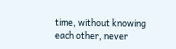time, without knowing each other, never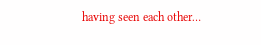having seen each other…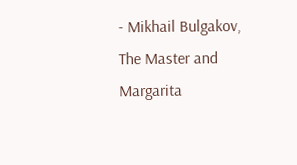- Mikhail Bulgakov, The Master and Margarita